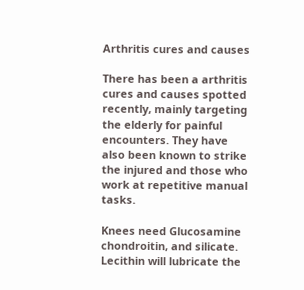Arthritis cures and causes

There has been a arthritis cures and causes spotted recently, mainly targeting the elderly for painful encounters. They have also been known to strike the injured and those who work at repetitive manual tasks.

Knees need Glucosamine chondroitin, and silicate. Lecithin will lubricate the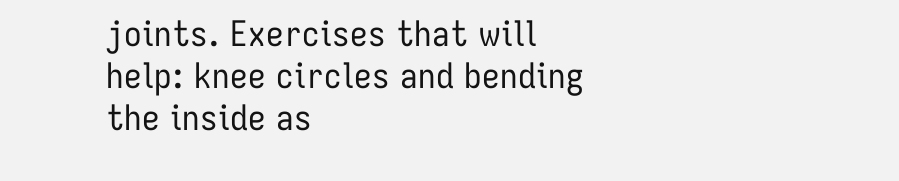joints. Exercises that will help: knee circles and bending the inside as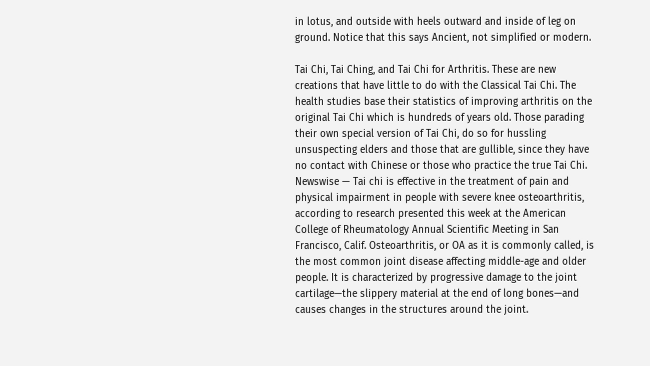in lotus, and outside with heels outward and inside of leg on ground. Notice that this says Ancient, not simplified or modern.

Tai Chi, Tai Ching, and Tai Chi for Arthritis. These are new creations that have little to do with the Classical Tai Chi. The health studies base their statistics of improving arthritis on the original Tai Chi which is hundreds of years old. Those parading their own special version of Tai Chi, do so for hussling unsuspecting elders and those that are gullible, since they have no contact with Chinese or those who practice the true Tai Chi. Newswise — Tai chi is effective in the treatment of pain and physical impairment in people with severe knee osteoarthritis, according to research presented this week at the American College of Rheumatology Annual Scientific Meeting in San Francisco, Calif. Osteoarthritis, or OA as it is commonly called, is the most common joint disease affecting middle-age and older people. It is characterized by progressive damage to the joint cartilage—the slippery material at the end of long bones—and causes changes in the structures around the joint.